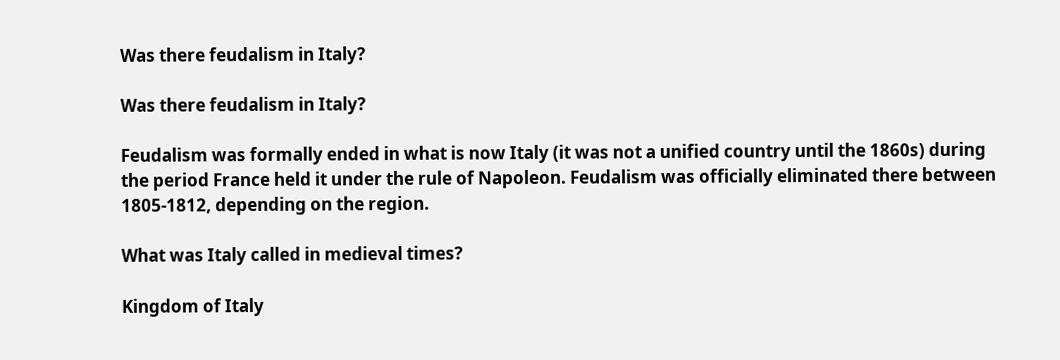Was there feudalism in Italy?

Was there feudalism in Italy?

Feudalism was formally ended in what is now Italy (it was not a unified country until the 1860s) during the period France held it under the rule of Napoleon. Feudalism was officially eliminated there between 1805-1812, depending on the region.

What was Italy called in medieval times?

Kingdom of Italy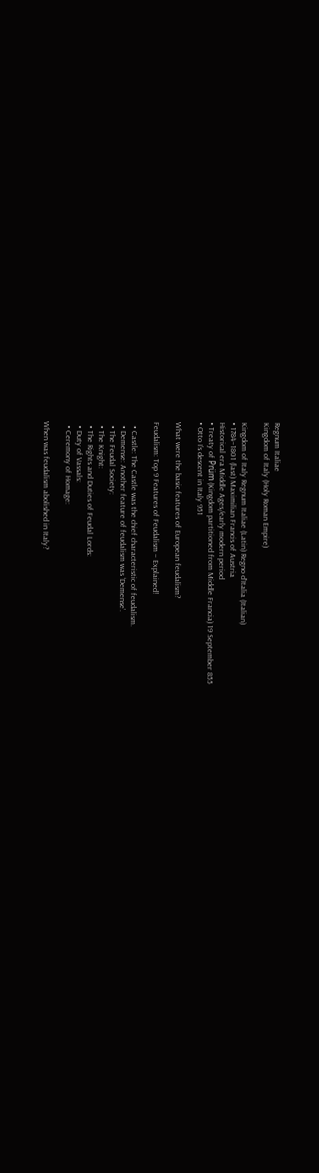Regnum Italiae
Kingdom of Italy (Holy Roman Empire)

Kingdom of Italy Regnum Italiae (Latin) Regno d’Italia (Italian)
• 1784–1801 (last) Maximilian Francis of Austria
Historical era Middle Ages/early modern period
• Treaty of Prüm (Kingdom partitioned from Middle Francia) 19 September 855
• Otto I’s descent in Italy 951

What were the basic features of European feudalism?

Feudalism: Top 9 Features of Feudalism – Explained!

  • Castle: The Castle was the chief characteristic of feudalism.
  • Demense: Another feature of feudalism was ‘Demense’.
  • The Feudal Society:
  • The Knight:
  • The Rights and Duties of Feudal Lords:
  • Duty of Vassals:
  • Ceremony of Homage:

When was feudalism abolished in Italy?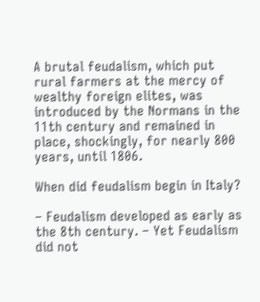A brutal feudalism, which put rural farmers at the mercy of wealthy foreign elites, was introduced by the Normans in the 11th century and remained in place, shockingly, for nearly 800 years, until 1806.

When did feudalism begin in Italy?

– Feudalism developed as early as the 8th century. – Yet Feudalism did not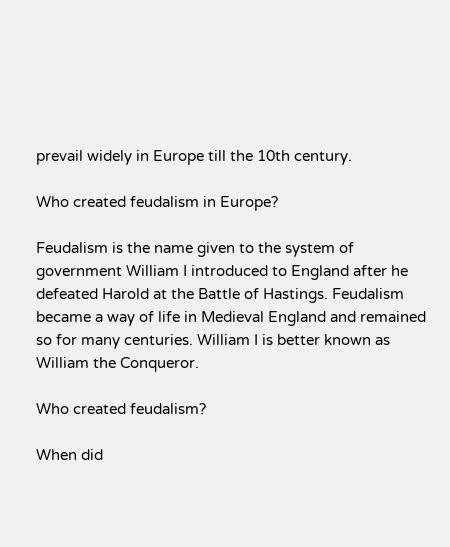prevail widely in Europe till the 10th century.

Who created feudalism in Europe?

Feudalism is the name given to the system of government William I introduced to England after he defeated Harold at the Battle of Hastings. Feudalism became a way of life in Medieval England and remained so for many centuries. William I is better known as William the Conqueror.

Who created feudalism?

When did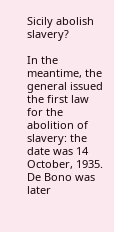Sicily abolish slavery?

In the meantime, the general issued the first law for the abolition of slavery: the date was 14 October, 1935. De Bono was later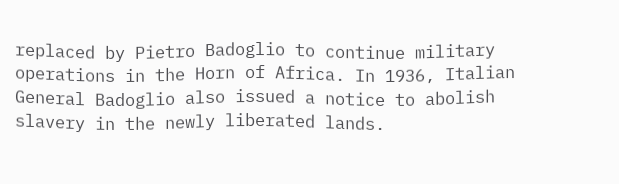replaced by Pietro Badoglio to continue military operations in the Horn of Africa. In 1936, Italian General Badoglio also issued a notice to abolish slavery in the newly liberated lands.